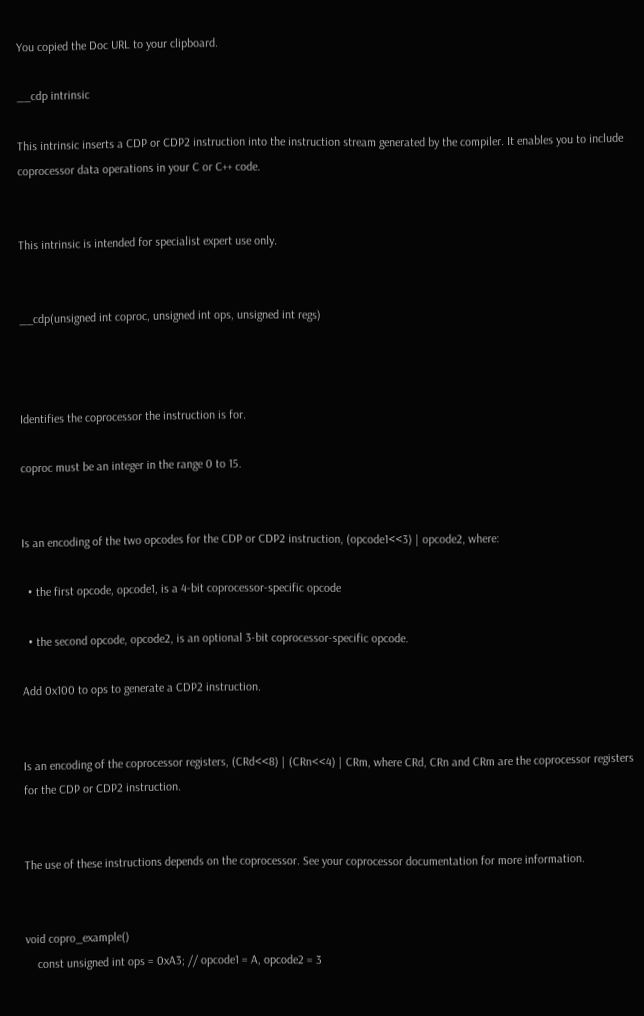You copied the Doc URL to your clipboard.

__cdp intrinsic

This intrinsic inserts a CDP or CDP2 instruction into the instruction stream generated by the compiler. It enables you to include coprocessor data operations in your C or C++ code.


This intrinsic is intended for specialist expert use only.


__cdp(unsigned int coproc, unsigned int ops, unsigned int regs)



Identifies the coprocessor the instruction is for.

coproc must be an integer in the range 0 to 15.


Is an encoding of the two opcodes for the CDP or CDP2 instruction, (opcode1<<3) | opcode2, where:

  • the first opcode, opcode1, is a 4-bit coprocessor-specific opcode

  • the second opcode, opcode2, is an optional 3-bit coprocessor-specific opcode.

Add 0x100 to ops to generate a CDP2 instruction.


Is an encoding of the coprocessor registers, (CRd<<8) | (CRn<<4) | CRm, where CRd, CRn and CRm are the coprocessor registers for the CDP or CDP2 instruction.


The use of these instructions depends on the coprocessor. See your coprocessor documentation for more information.


void copro_example()
    const unsigned int ops = 0xA3; // opcode1 = A, opcode2 = 3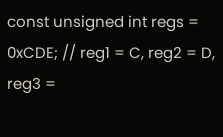const unsigned int regs = 0xCDE; // reg1 = C, reg2 = D, reg3 =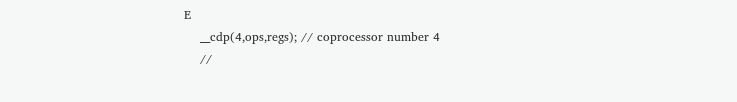E
    __cdp(4,ops,regs); // coprocessor number 4
    //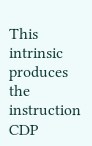This intrinsic produces the instruction CDP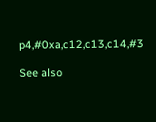p4,#0xa,c12,c13,c14,#3

See also